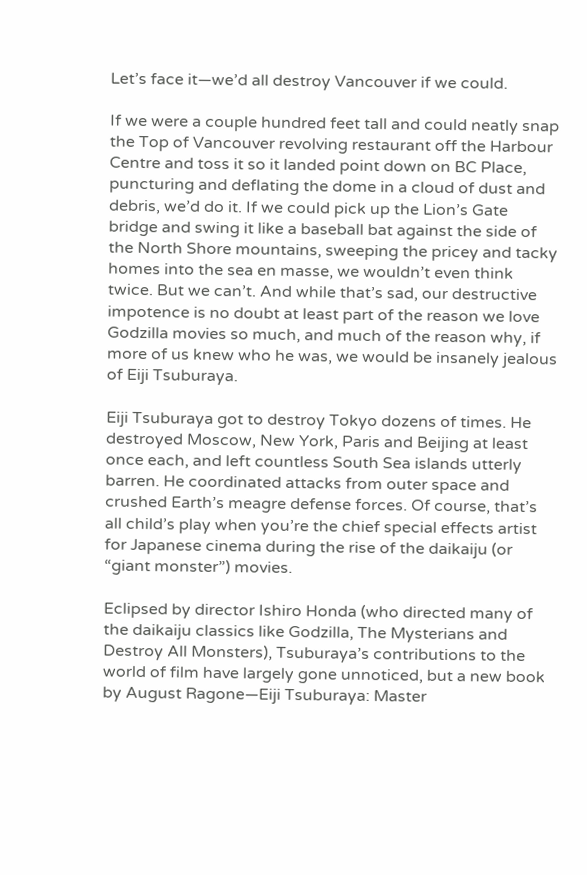Let’s face it—we’d all destroy Vancouver if we could.

If we were a couple hundred feet tall and could neatly snap the Top of Vancouver revolving restaurant off the Harbour Centre and toss it so it landed point down on BC Place, puncturing and deflating the dome in a cloud of dust and debris, we’d do it. If we could pick up the Lion’s Gate bridge and swing it like a baseball bat against the side of the North Shore mountains, sweeping the pricey and tacky homes into the sea en masse, we wouldn’t even think twice. But we can’t. And while that’s sad, our destructive impotence is no doubt at least part of the reason we love Godzilla movies so much, and much of the reason why, if more of us knew who he was, we would be insanely jealous of Eiji Tsuburaya.

Eiji Tsuburaya got to destroy Tokyo dozens of times. He destroyed Moscow, New York, Paris and Beijing at least once each, and left countless South Sea islands utterly barren. He coordinated attacks from outer space and crushed Earth’s meagre defense forces. Of course, that’s all child’s play when you’re the chief special effects artist for Japanese cinema during the rise of the daikaiju (or “giant monster”) movies.

Eclipsed by director Ishiro Honda (who directed many of the daikaiju classics like Godzilla, The Mysterians and Destroy All Monsters), Tsuburaya’s contributions to the world of film have largely gone unnoticed, but a new book by August Ragone—Eiji Tsuburaya: Master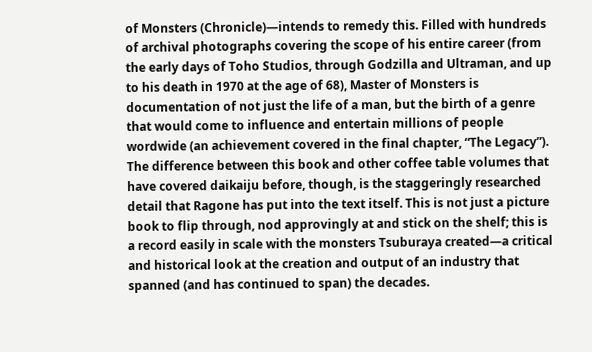of Monsters (Chronicle)—intends to remedy this. Filled with hundreds of archival photographs covering the scope of his entire career (from the early days of Toho Studios, through Godzilla and Ultraman, and up to his death in 1970 at the age of 68), Master of Monsters is documentation of not just the life of a man, but the birth of a genre that would come to influence and entertain millions of people wordwide (an achievement covered in the final chapter, “The Legacy”). The difference between this book and other coffee table volumes that have covered daikaiju before, though, is the staggeringly researched detail that Ragone has put into the text itself. This is not just a picture book to flip through, nod approvingly at and stick on the shelf; this is a record easily in scale with the monsters Tsuburaya created—a critical and historical look at the creation and output of an industry that spanned (and has continued to span) the decades.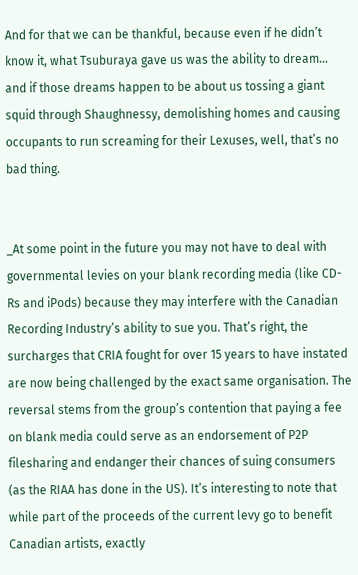And for that we can be thankful, because even if he didn’t know it, what Tsuburaya gave us was the ability to dream… and if those dreams happen to be about us tossing a giant squid through Shaughnessy, demolishing homes and causing occupants to run screaming for their Lexuses, well, that’s no bad thing.


_At some point in the future you may not have to deal with governmental levies on your blank recording media (like CD-Rs and iPods) because they may interfere with the Canadian Recording Industry’s ability to sue you. That’s right, the surcharges that CRIA fought for over 15 years to have instated are now being challenged by the exact same organisation. The reversal stems from the group’s contention that paying a fee on blank media could serve as an endorsement of P2P filesharing and endanger their chances of suing consumers (as the RIAA has done in the US). It’s interesting to note that while part of the proceeds of the current levy go to benefit Canadian artists, exactly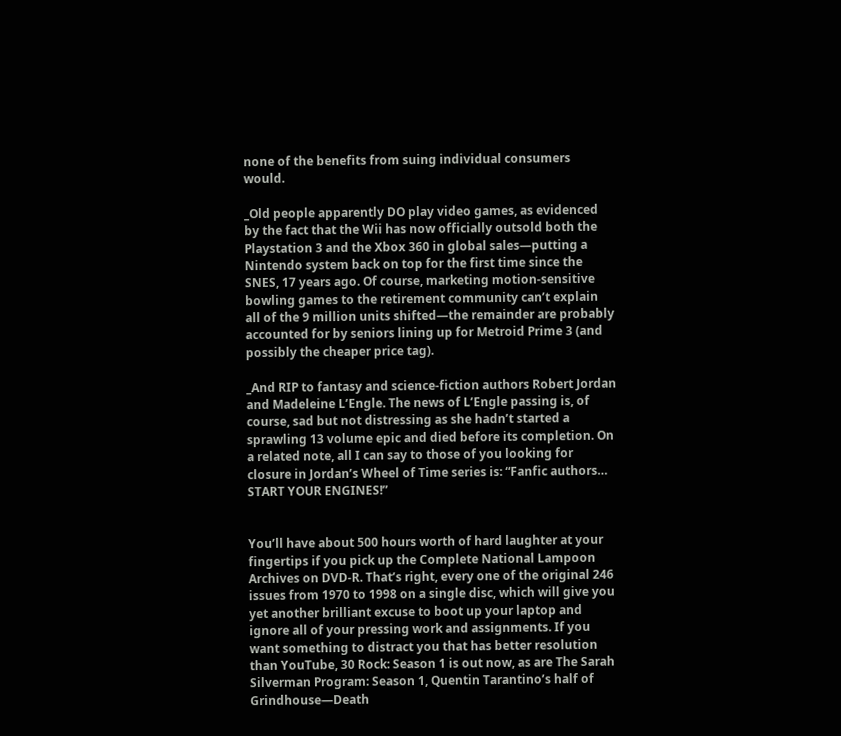none of the benefits from suing individual consumers would.

_Old people apparently DO play video games, as evidenced by the fact that the Wii has now officially outsold both the Playstation 3 and the Xbox 360 in global sales—putting a Nintendo system back on top for the first time since the SNES, 17 years ago. Of course, marketing motion-sensitive bowling games to the retirement community can’t explain all of the 9 million units shifted—the remainder are probably accounted for by seniors lining up for Metroid Prime 3 (and possibly the cheaper price tag).

_And RIP to fantasy and science-fiction authors Robert Jordan and Madeleine L’Engle. The news of L’Engle passing is, of course, sad but not distressing as she hadn’t started a sprawling 13 volume epic and died before its completion. On a related note, all I can say to those of you looking for closure in Jordan’s Wheel of Time series is: “Fanfic authors… START YOUR ENGINES!”


You’ll have about 500 hours worth of hard laughter at your fingertips if you pick up the Complete National Lampoon Archives on DVD-R. That’s right, every one of the original 246 issues from 1970 to 1998 on a single disc, which will give you yet another brilliant excuse to boot up your laptop and ignore all of your pressing work and assignments. If you want something to distract you that has better resolution than YouTube, 30 Rock: Season 1 is out now, as are The Sarah Silverman Program: Season 1, Quentin Tarantino’s half of Grindhouse—Death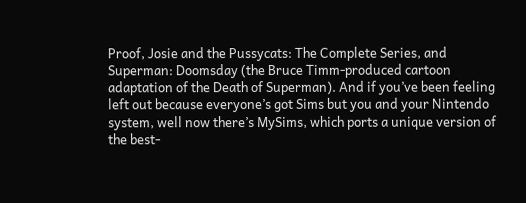Proof, Josie and the Pussycats: The Complete Series, and Superman: Doomsday (the Bruce Timm-produced cartoon adaptation of the Death of Superman). And if you’ve been feeling left out because everyone’s got Sims but you and your Nintendo system, well now there’s MySims, which ports a unique version of the best-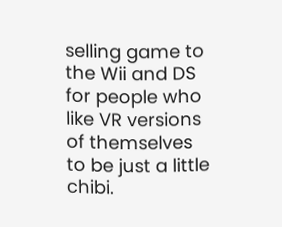selling game to the Wii and DS for people who like VR versions of themselves to be just a little chibi.